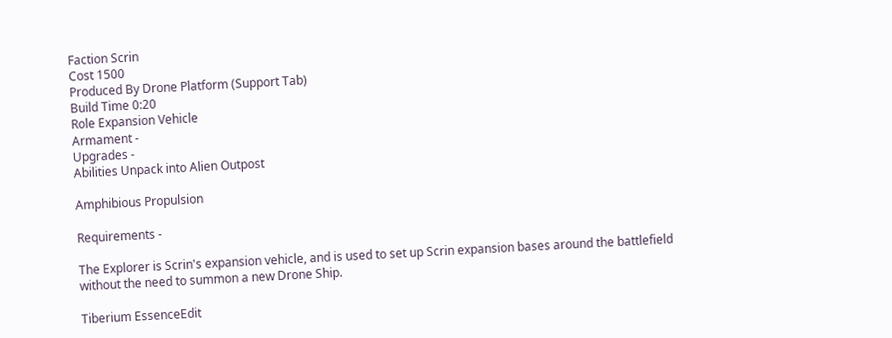Faction Scrin
Cost 1500
Produced By Drone Platform (Support Tab)
Build Time 0:20
Role Expansion Vehicle
Armament -
Upgrades -
Abilities Unpack into Alien Outpost

Amphibious Propulsion

Requirements -

The Explorer is Scrin's expansion vehicle, and is used to set up Scrin expansion bases around the battlefield without the need to summon a new Drone Ship.

Tiberium EssenceEdit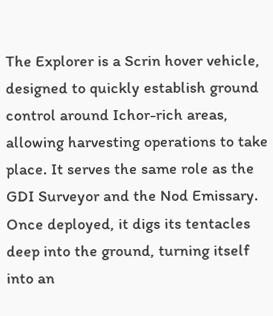The Explorer is a Scrin hover vehicle, designed to quickly establish ground control around Ichor-rich areas, allowing harvesting operations to take place. It serves the same role as the GDI Surveyor and the Nod Emissary. Once deployed, it digs its tentacles deep into the ground, turning itself into an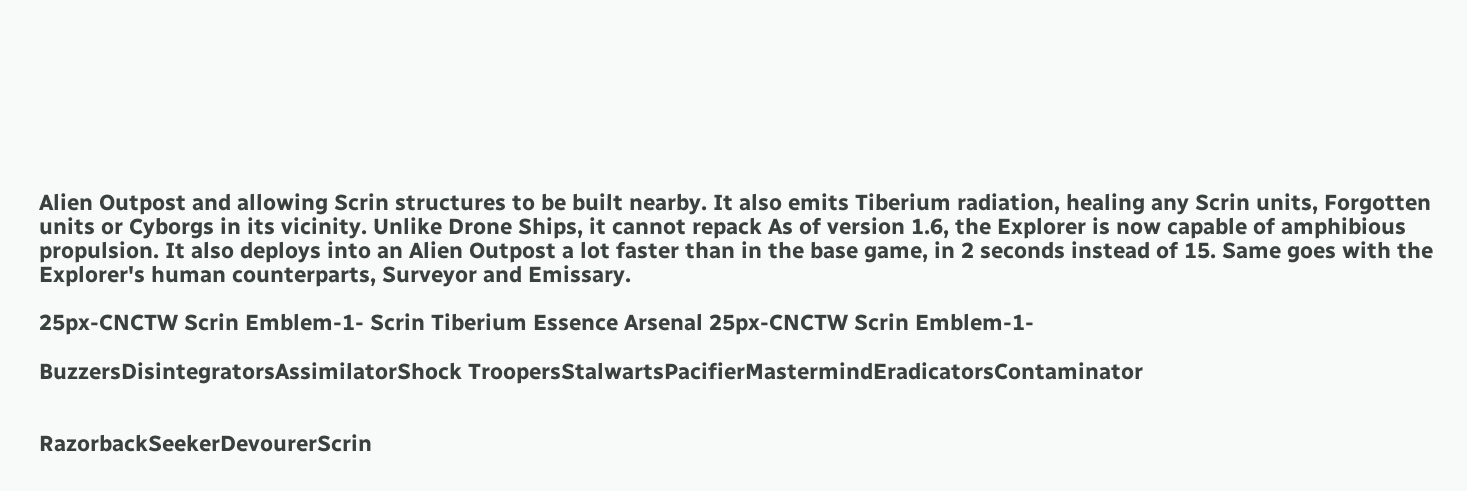Alien Outpost and allowing Scrin structures to be built nearby. It also emits Tiberium radiation, healing any Scrin units, Forgotten units or Cyborgs in its vicinity. Unlike Drone Ships, it cannot repack As of version 1.6, the Explorer is now capable of amphibious propulsion. It also deploys into an Alien Outpost a lot faster than in the base game, in 2 seconds instead of 15. Same goes with the Explorer's human counterparts, Surveyor and Emissary.

25px-CNCTW Scrin Emblem-1- Scrin Tiberium Essence Arsenal 25px-CNCTW Scrin Emblem-1-

BuzzersDisintegratorsAssimilatorShock TroopersStalwartsPacifierMastermindEradicatorsContaminator


RazorbackSeekerDevourerScrin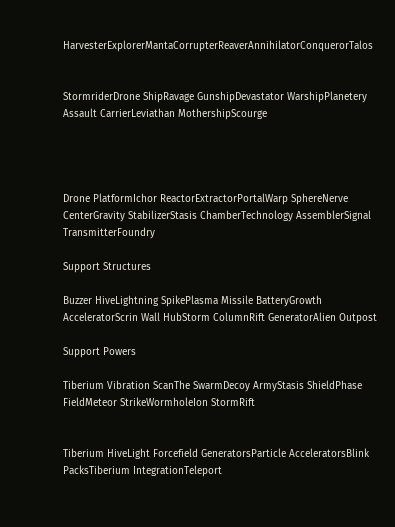HarvesterExplorerMantaCorrupterReaverAnnihilatorConquerorTalos


StormriderDrone ShipRavage GunshipDevastator WarshipPlanetery Assault CarrierLeviathan MothershipScourge




Drone PlatformIchor ReactorExtractorPortalWarp SphereNerve CenterGravity StabilizerStasis ChamberTechnology AssemblerSignal TransmitterFoundry

Support Structures

Buzzer HiveLightning SpikePlasma Missile BatteryGrowth AcceleratorScrin Wall HubStorm ColumnRift GeneratorAlien Outpost

Support Powers

Tiberium Vibration ScanThe SwarmDecoy ArmyStasis ShieldPhase FieldMeteor StrikeWormholeIon StormRift


Tiberium HiveLight Forcefield GeneratorsParticle AcceleratorsBlink PacksTiberium IntegrationTeleport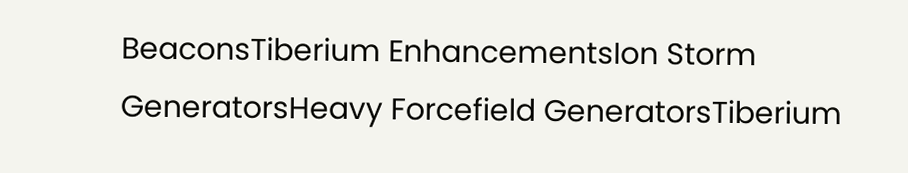BeaconsTiberium EnhancementsIon Storm GeneratorsHeavy Forcefield GeneratorsTiberium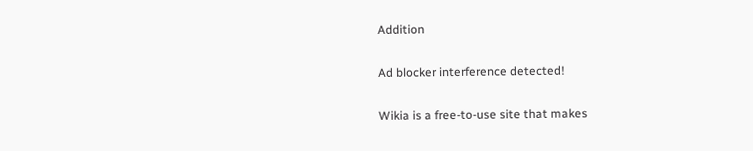Addition

Ad blocker interference detected!

Wikia is a free-to-use site that makes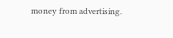money from advertising.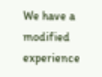We have a modified experience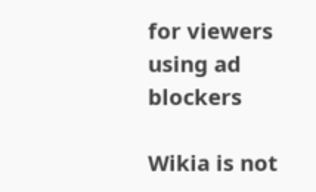for viewers using ad blockers

Wikia is not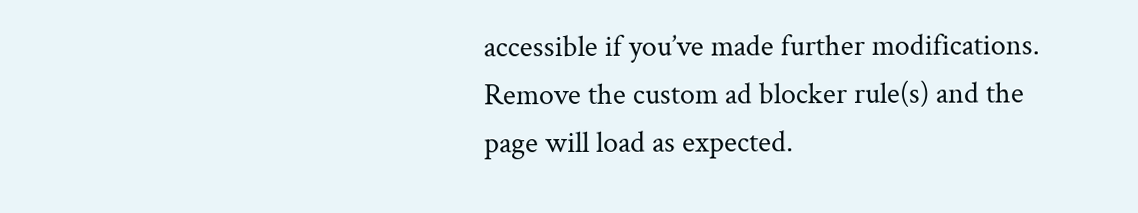accessible if you’ve made further modifications. Remove the custom ad blocker rule(s) and the page will load as expected.